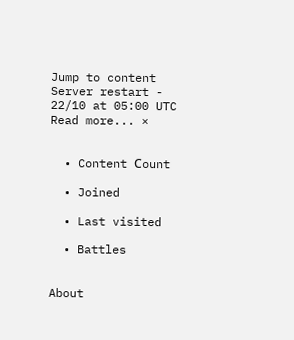Jump to content
Server restart - 22/10 at 05:00 UTC Read more... ×


  • Content Сount

  • Joined

  • Last visited

  • Battles


About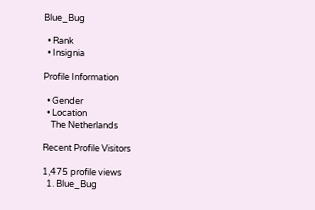Blue_Bug

  • Rank
  • Insignia

Profile Information

  • Gender
  • Location
    The Netherlands

Recent Profile Visitors

1,475 profile views
  1. Blue_Bug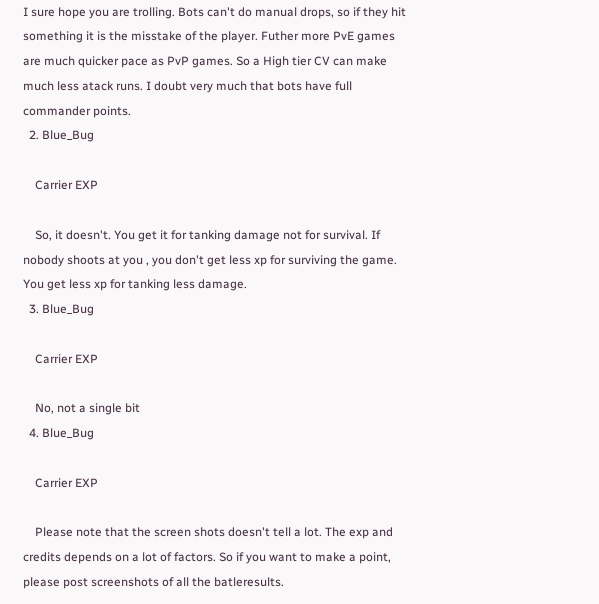I sure hope you are trolling. Bots can't do manual drops, so if they hit something it is the misstake of the player. Futher more PvE games are much quicker pace as PvP games. So a High tier CV can make much less atack runs. I doubt very much that bots have full commander points.
  2. Blue_Bug

    Carrier EXP

    So, it doesn't. You get it for tanking damage not for survival. If nobody shoots at you , you don't get less xp for surviving the game. You get less xp for tanking less damage.
  3. Blue_Bug

    Carrier EXP

    No, not a single bit
  4. Blue_Bug

    Carrier EXP

    Please note that the screen shots doesn't tell a lot. The exp and credits depends on a lot of factors. So if you want to make a point, please post screenshots of all the batleresults.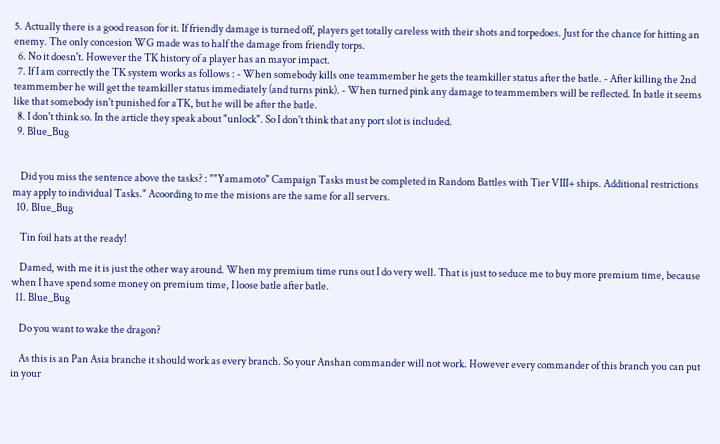5. Actually there is a good reason for it. If friendly damage is turned off, players get totally careless with their shots and torpedoes. Just for the chance for hitting an enemy. The only concesion WG made was to half the damage from friendly torps.
  6. No it doesn't. However the TK history of a player has an mayor impact.
  7. If I am correctly the TK system works as follows : - When somebody kills one teammember he gets the teamkiller status after the batle. - After killing the 2nd teammember he will get the teamkiller status immediately (and turns pink). - When turned pink any damage to teammembers will be reflected. In batle it seems like that somebody isn't punished for aTK, but he will be after the batle.
  8. I don't think so. In the article they speak about "unlock". So I don't think that any port slot is included.
  9. Blue_Bug


    Did you miss the sentence above the tasks? : ""Yamamoto" Campaign Tasks must be completed in Random Battles with Tier VIII+ ships. Additional restrictions may apply to individual Tasks." Acoording to me the misions are the same for all servers.
  10. Blue_Bug

    Tin foil hats at the ready!

    Damed, with me it is just the other way around. When my premium time runs out I do very well. That is just to seduce me to buy more premium time, because when I have spend some money on premium time, I loose batle after batle.
  11. Blue_Bug

    Do you want to wake the dragon?

    As this is an Pan Asia branche it should work as every branch. So your Anshan commander will not work. However every commander of this branch you can put in your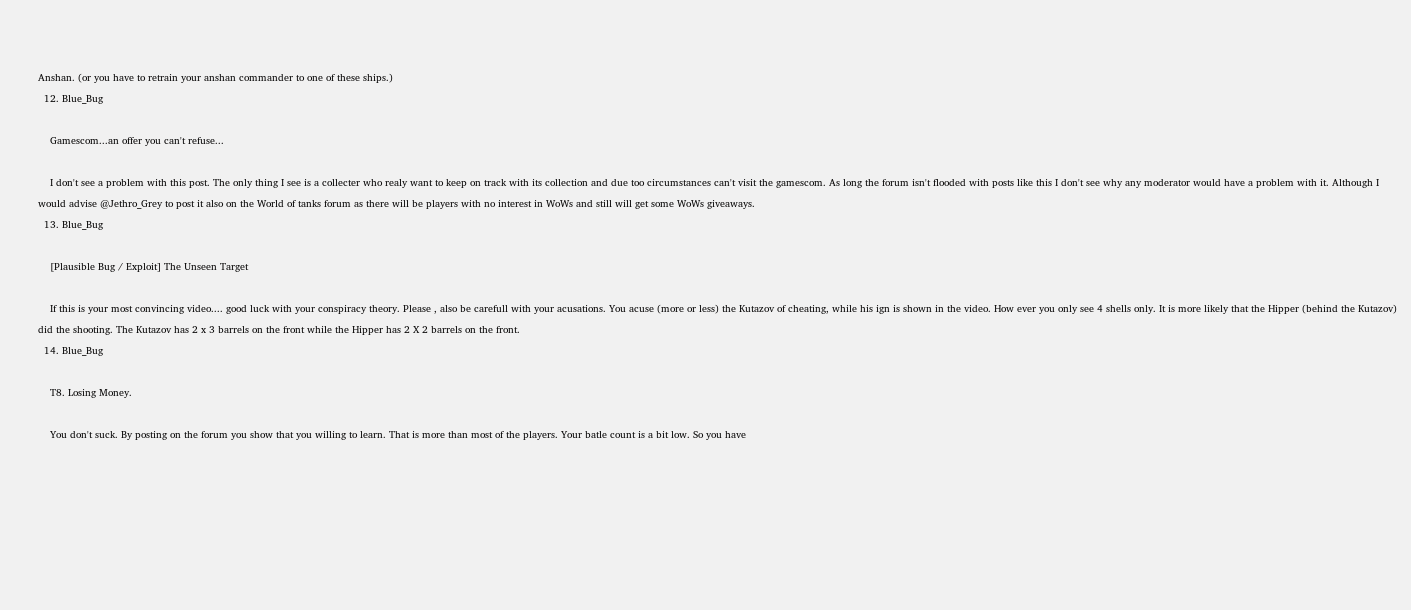Anshan. (or you have to retrain your anshan commander to one of these ships.)
  12. Blue_Bug

    Gamescom...an offer you can't refuse...

    I don't see a problem with this post. The only thing I see is a collecter who realy want to keep on track with its collection and due too circumstances can't visit the gamescom. As long the forum isn't flooded with posts like this I don't see why any moderator would have a problem with it. Although I would advise @Jethro_Grey to post it also on the World of tanks forum as there will be players with no interest in WoWs and still will get some WoWs giveaways.
  13. Blue_Bug

    [Plausible Bug / Exploit] The Unseen Target

    If this is your most convincing video.... good luck with your conspiracy theory. Please , also be carefull with your acusations. You acuse (more or less) the Kutazov of cheating, while his ign is shown in the video. How ever you only see 4 shells only. It is more likely that the Hipper (behind the Kutazov) did the shooting. The Kutazov has 2 x 3 barrels on the front while the Hipper has 2 X 2 barrels on the front.
  14. Blue_Bug

    T8. Losing Money.

    You don't suck. By posting on the forum you show that you willing to learn. That is more than most of the players. Your batle count is a bit low. So you have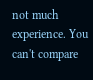not much experience. You can't compare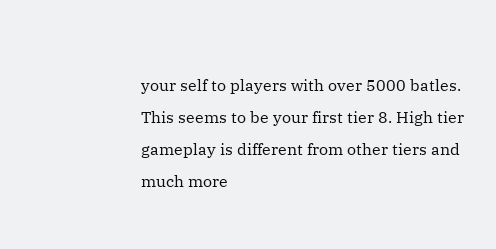your self to players with over 5000 batles. This seems to be your first tier 8. High tier gameplay is different from other tiers and much more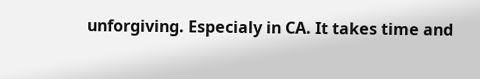unforgiving. Especialy in CA. It takes time and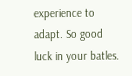experience to adapt. So good luck in your batles.